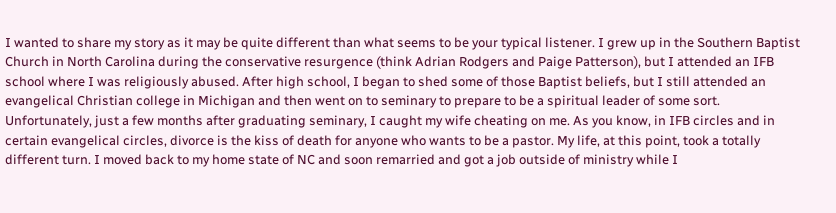I wanted to share my story as it may be quite different than what seems to be your typical listener. I grew up in the Southern Baptist Church in North Carolina during the conservative resurgence (think Adrian Rodgers and Paige Patterson), but I attended an IFB school where I was religiously abused. After high school, I began to shed some of those Baptist beliefs, but I still attended an evangelical Christian college in Michigan and then went on to seminary to prepare to be a spiritual leader of some sort. Unfortunately, just a few months after graduating seminary, I caught my wife cheating on me. As you know, in IFB circles and in certain evangelical circles, divorce is the kiss of death for anyone who wants to be a pastor. My life, at this point, took a totally different turn. I moved back to my home state of NC and soon remarried and got a job outside of ministry while I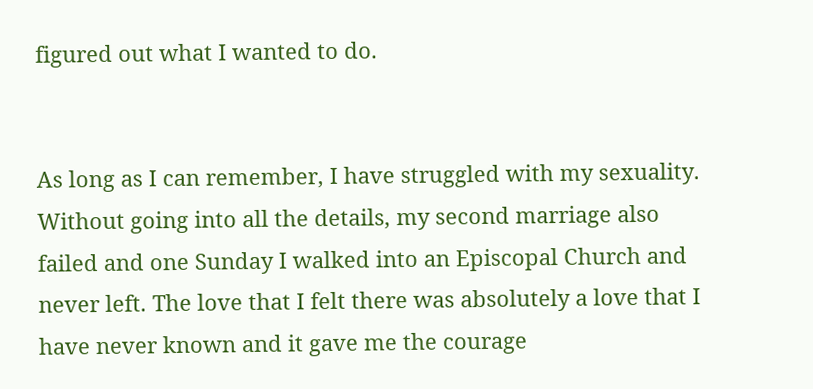figured out what I wanted to do.


As long as I can remember, I have struggled with my sexuality. Without going into all the details, my second marriage also failed and one Sunday I walked into an Episcopal Church and never left. The love that I felt there was absolutely a love that I have never known and it gave me the courage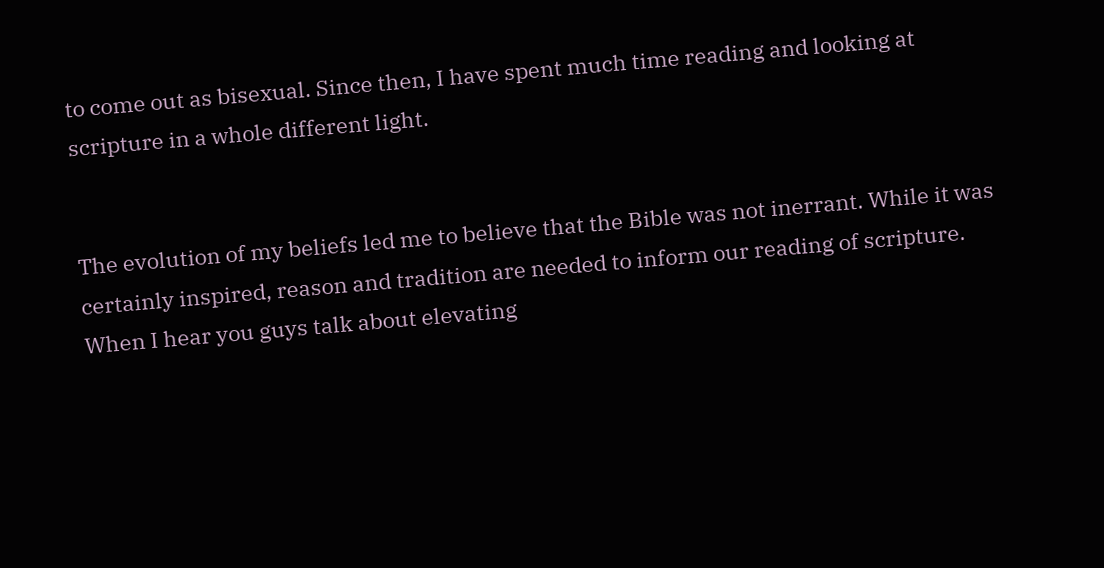to come out as bisexual. Since then, I have spent much time reading and looking at scripture in a whole different light.


The evolution of my beliefs led me to believe that the Bible was not inerrant. While it was certainly inspired, reason and tradition are needed to inform our reading of scripture. When I hear you guys talk about elevating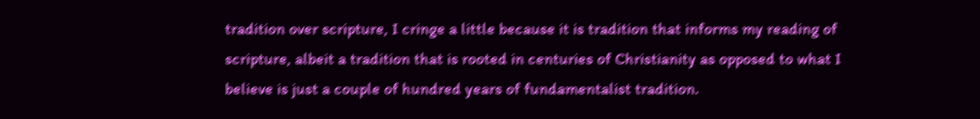tradition over scripture, I cringe a little because it is tradition that informs my reading of scripture, albeit a tradition that is rooted in centuries of Christianity as opposed to what I believe is just a couple of hundred years of fundamentalist tradition.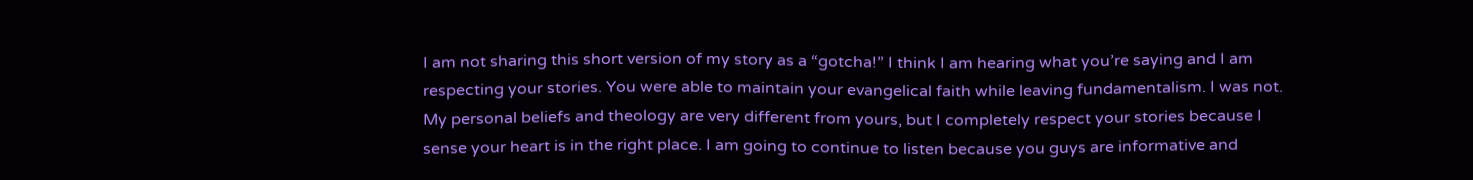I am not sharing this short version of my story as a “gotcha!” I think I am hearing what you’re saying and I am respecting your stories. You were able to maintain your evangelical faith while leaving fundamentalism. I was not. My personal beliefs and theology are very different from yours, but I completely respect your stories because I sense your heart is in the right place. I am going to continue to listen because you guys are informative and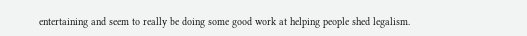entertaining and seem to really be doing some good work at helping people shed legalism.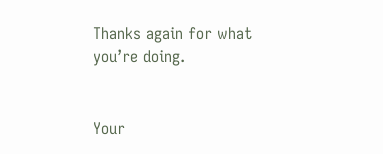Thanks again for what you’re doing.


Your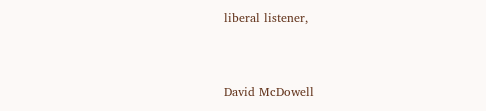liberal listener,


David McDowell